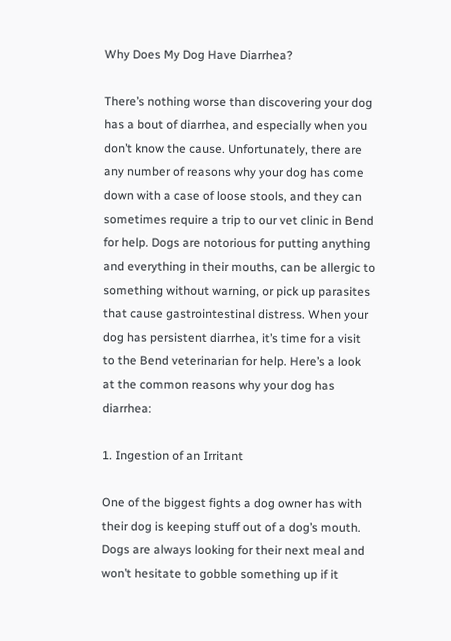Why Does My Dog Have Diarrhea?

There’s nothing worse than discovering your dog has a bout of diarrhea, and especially when you don’t know the cause. Unfortunately, there are any number of reasons why your dog has come down with a case of loose stools, and they can sometimes require a trip to our vet clinic in Bend for help. Dogs are notorious for putting anything and everything in their mouths, can be allergic to something without warning, or pick up parasites that cause gastrointestinal distress. When your dog has persistent diarrhea, it’s time for a visit to the Bend veterinarian for help. Here’s a look at the common reasons why your dog has diarrhea:

1. Ingestion of an Irritant

One of the biggest fights a dog owner has with their dog is keeping stuff out of a dog’s mouth. Dogs are always looking for their next meal and won’t hesitate to gobble something up if it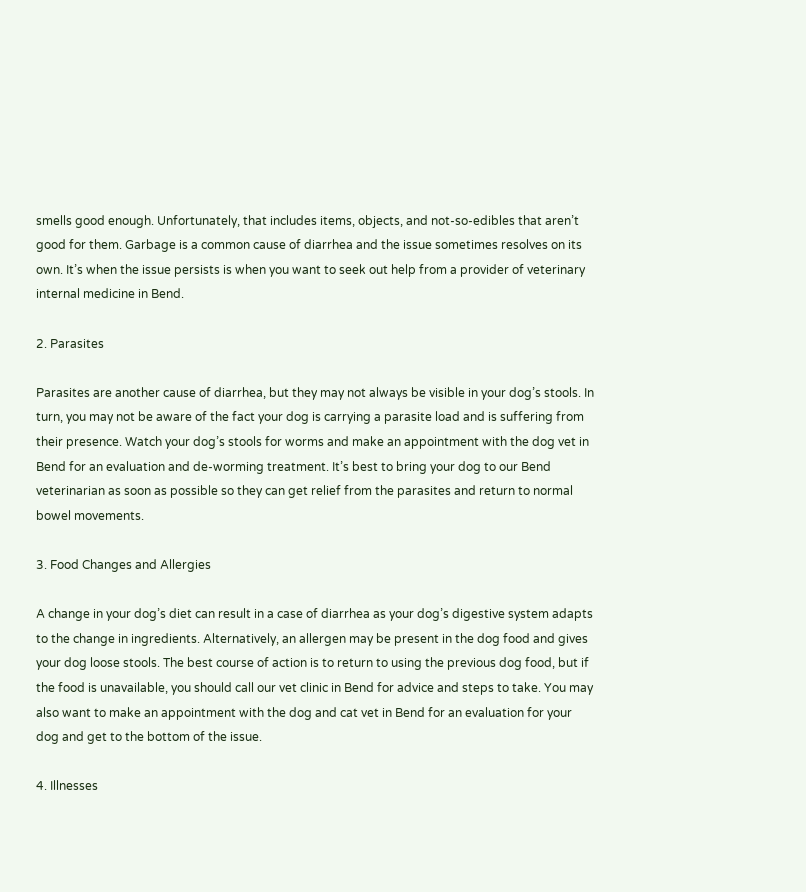smells good enough. Unfortunately, that includes items, objects, and not-so-edibles that aren’t good for them. Garbage is a common cause of diarrhea and the issue sometimes resolves on its own. It’s when the issue persists is when you want to seek out help from a provider of veterinary internal medicine in Bend.

2. Parasites

Parasites are another cause of diarrhea, but they may not always be visible in your dog’s stools. In turn, you may not be aware of the fact your dog is carrying a parasite load and is suffering from their presence. Watch your dog’s stools for worms and make an appointment with the dog vet in Bend for an evaluation and de-worming treatment. It’s best to bring your dog to our Bend veterinarian as soon as possible so they can get relief from the parasites and return to normal bowel movements.

3. Food Changes and Allergies

A change in your dog’s diet can result in a case of diarrhea as your dog’s digestive system adapts to the change in ingredients. Alternatively, an allergen may be present in the dog food and gives your dog loose stools. The best course of action is to return to using the previous dog food, but if the food is unavailable, you should call our vet clinic in Bend for advice and steps to take. You may also want to make an appointment with the dog and cat vet in Bend for an evaluation for your dog and get to the bottom of the issue.

4. Illnesses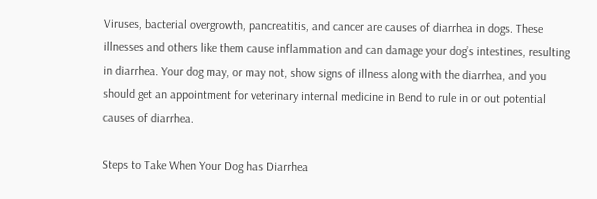Viruses, bacterial overgrowth, pancreatitis, and cancer are causes of diarrhea in dogs. These illnesses and others like them cause inflammation and can damage your dog’s intestines, resulting in diarrhea. Your dog may, or may not, show signs of illness along with the diarrhea, and you should get an appointment for veterinary internal medicine in Bend to rule in or out potential causes of diarrhea.

Steps to Take When Your Dog has Diarrhea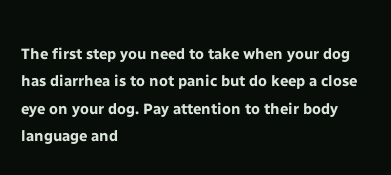The first step you need to take when your dog has diarrhea is to not panic but do keep a close eye on your dog. Pay attention to their body language and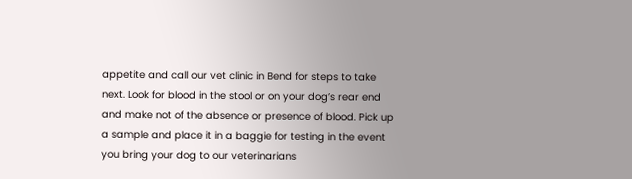appetite and call our vet clinic in Bend for steps to take next. Look for blood in the stool or on your dog’s rear end and make not of the absence or presence of blood. Pick up a sample and place it in a baggie for testing in the event you bring your dog to our veterinarians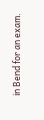in Bend for an exam.